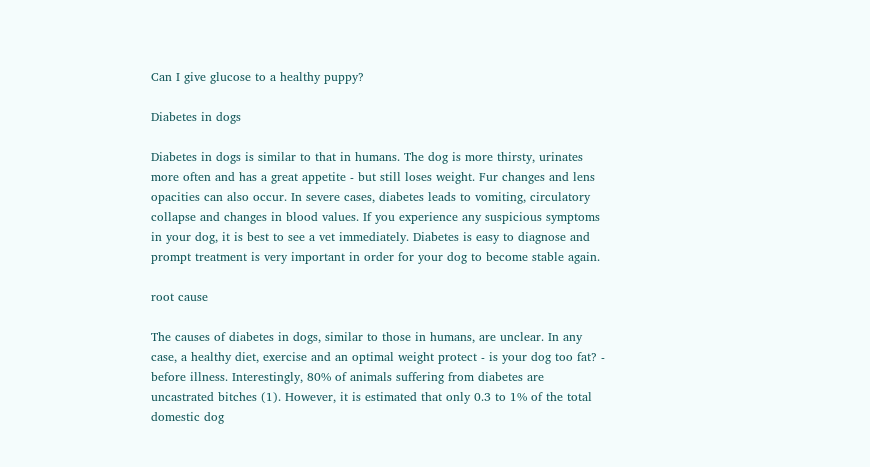Can I give glucose to a healthy puppy?

Diabetes in dogs

Diabetes in dogs is similar to that in humans. The dog is more thirsty, urinates more often and has a great appetite - but still loses weight. Fur changes and lens opacities can also occur. In severe cases, diabetes leads to vomiting, circulatory collapse and changes in blood values. If you experience any suspicious symptoms in your dog, it is best to see a vet immediately. Diabetes is easy to diagnose and prompt treatment is very important in order for your dog to become stable again.

root cause

The causes of diabetes in dogs, similar to those in humans, are unclear. In any case, a healthy diet, exercise and an optimal weight protect - is your dog too fat? - before illness. Interestingly, 80% of animals suffering from diabetes are uncastrated bitches (1). However, it is estimated that only 0.3 to 1% of the total domestic dog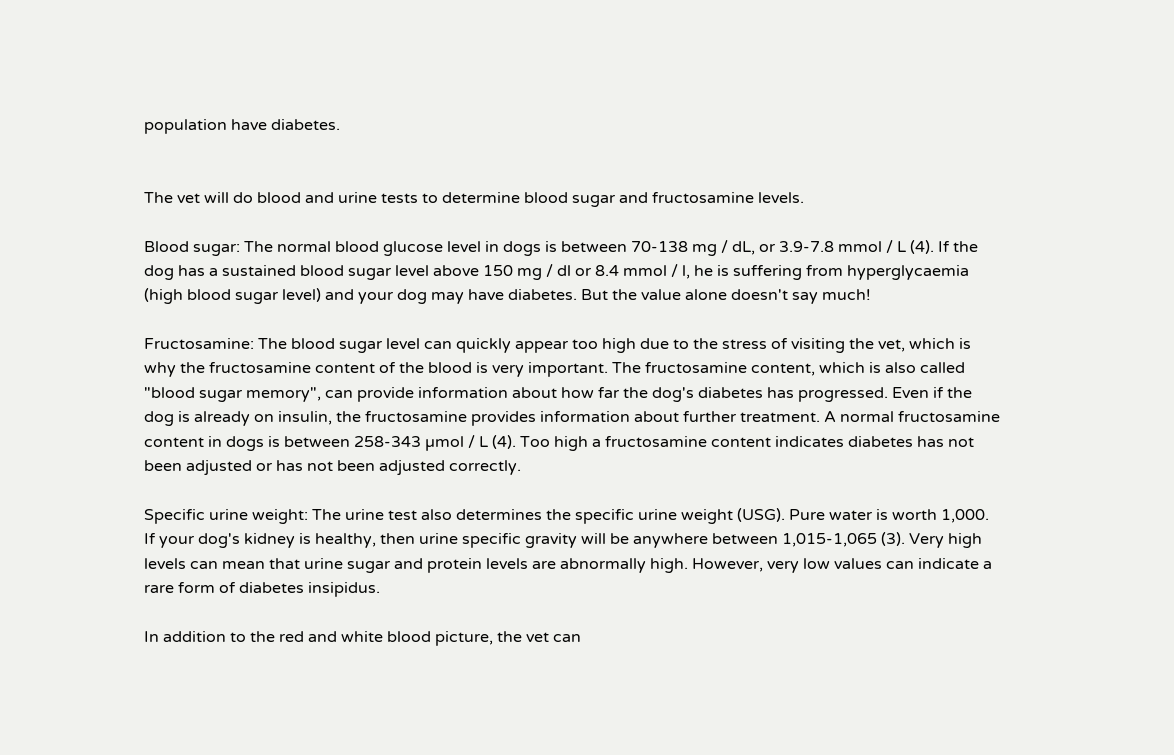population have diabetes.


The vet will do blood and urine tests to determine blood sugar and fructosamine levels.

Blood sugar: The normal blood glucose level in dogs is between 70-138 mg / dL, or 3.9-7.8 mmol / L (4). If the dog has a sustained blood sugar level above 150 mg / dl or 8.4 mmol / l, he is suffering from hyperglycaemia (high blood sugar level) and your dog may have diabetes. But the value alone doesn't say much!

Fructosamine: The blood sugar level can quickly appear too high due to the stress of visiting the vet, which is why the fructosamine content of the blood is very important. The fructosamine content, which is also called "blood sugar memory", can provide information about how far the dog's diabetes has progressed. Even if the dog is already on insulin, the fructosamine provides information about further treatment. A normal fructosamine content in dogs is between 258-343 µmol / L (4). Too high a fructosamine content indicates diabetes has not been adjusted or has not been adjusted correctly.

Specific urine weight: The urine test also determines the specific urine weight (USG). Pure water is worth 1,000. If your dog's kidney is healthy, then urine specific gravity will be anywhere between 1,015-1,065 (3). Very high levels can mean that urine sugar and protein levels are abnormally high. However, very low values can indicate a rare form of diabetes insipidus.

In addition to the red and white blood picture, the vet can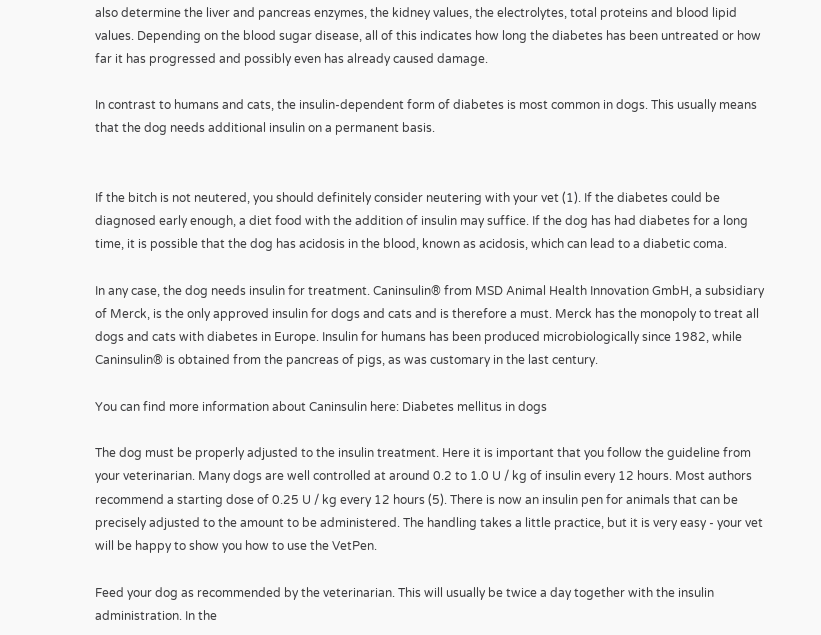also determine the liver and pancreas enzymes, the kidney values, the electrolytes, total proteins and blood lipid values. Depending on the blood sugar disease, all of this indicates how long the diabetes has been untreated or how far it has progressed and possibly even has already caused damage.

In contrast to humans and cats, the insulin-dependent form of diabetes is most common in dogs. This usually means that the dog needs additional insulin on a permanent basis.


If the bitch is not neutered, you should definitely consider neutering with your vet (1). If the diabetes could be diagnosed early enough, a diet food with the addition of insulin may suffice. If the dog has had diabetes for a long time, it is possible that the dog has acidosis in the blood, known as acidosis, which can lead to a diabetic coma.

In any case, the dog needs insulin for treatment. Caninsulin® from MSD Animal Health Innovation GmbH, a subsidiary of Merck, is the only approved insulin for dogs and cats and is therefore a must. Merck has the monopoly to treat all dogs and cats with diabetes in Europe. Insulin for humans has been produced microbiologically since 1982, while Caninsulin® is obtained from the pancreas of pigs, as was customary in the last century.

You can find more information about Caninsulin here: Diabetes mellitus in dogs

The dog must be properly adjusted to the insulin treatment. Here it is important that you follow the guideline from your veterinarian. Many dogs are well controlled at around 0.2 to 1.0 U / kg of insulin every 12 hours. Most authors recommend a starting dose of 0.25 U / kg every 12 hours (5). There is now an insulin pen for animals that can be precisely adjusted to the amount to be administered. The handling takes a little practice, but it is very easy - your vet will be happy to show you how to use the VetPen.

Feed your dog as recommended by the veterinarian. This will usually be twice a day together with the insulin administration. In the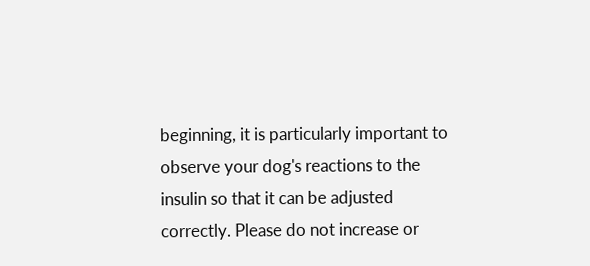beginning, it is particularly important to observe your dog's reactions to the insulin so that it can be adjusted correctly. Please do not increase or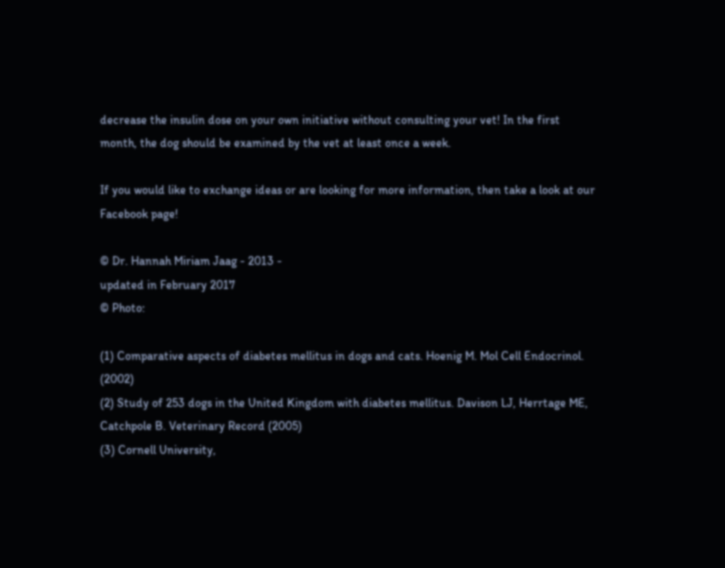decrease the insulin dose on your own initiative without consulting your vet! In the first month, the dog should be examined by the vet at least once a week.

If you would like to exchange ideas or are looking for more information, then take a look at our Facebook page!

© Dr. Hannah Miriam Jaag - 2013 -
updated in February 2017
© Photo:

(1) Comparative aspects of diabetes mellitus in dogs and cats. Hoenig M. Mol Cell Endocrinol. (2002)
(2) Study of 253 dogs in the United Kingdom with diabetes mellitus. Davison LJ, Herrtage ME, Catchpole B. Veterinary Record (2005)
(3) Cornell University,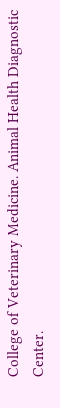College of Veterinary Medicine. Animal Health Diagnostic Center.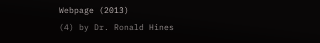Webpage (2013)
(4) by Dr. Ronald Hines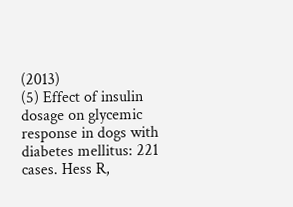(2013)
(5) Effect of insulin dosage on glycemic response in dogs with diabetes mellitus: 221 cases. Hess R,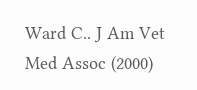Ward C.. J Am Vet Med Assoc (2000)